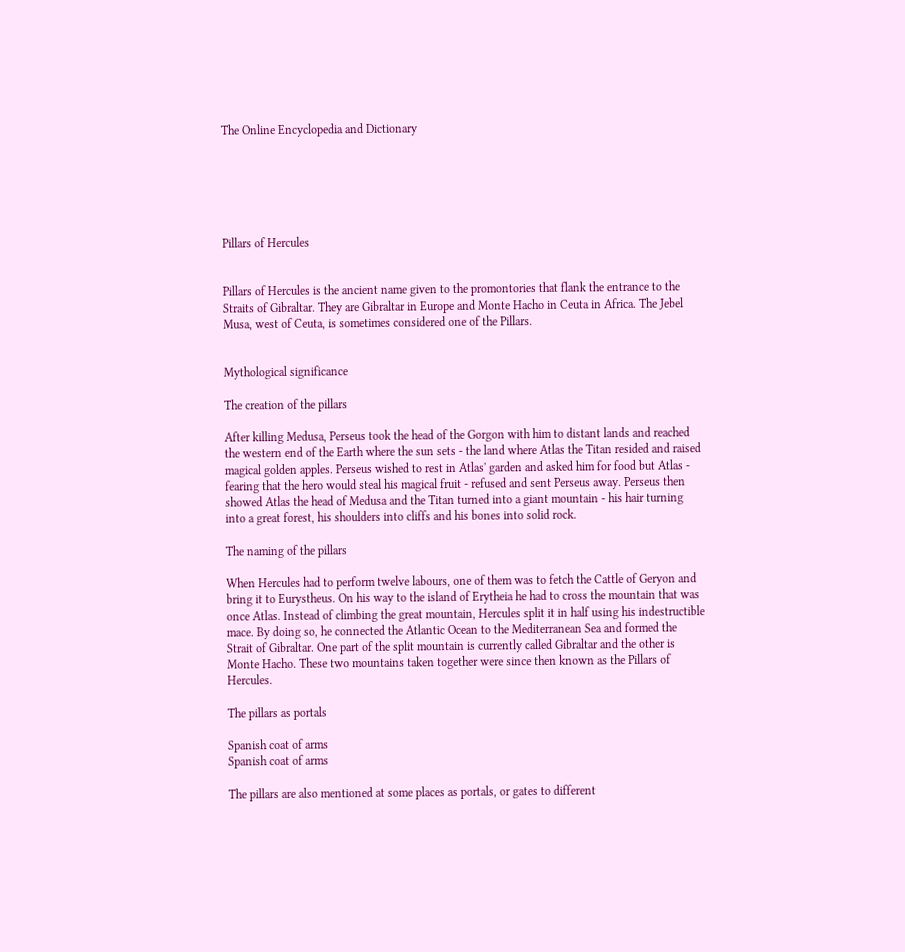The Online Encyclopedia and Dictionary






Pillars of Hercules


Pillars of Hercules is the ancient name given to the promontories that flank the entrance to the Straits of Gibraltar. They are Gibraltar in Europe and Monte Hacho in Ceuta in Africa. The Jebel Musa, west of Ceuta, is sometimes considered one of the Pillars.


Mythological significance

The creation of the pillars

After killing Medusa, Perseus took the head of the Gorgon with him to distant lands and reached the western end of the Earth where the sun sets - the land where Atlas the Titan resided and raised magical golden apples. Perseus wished to rest in Atlas' garden and asked him for food but Atlas - fearing that the hero would steal his magical fruit - refused and sent Perseus away. Perseus then showed Atlas the head of Medusa and the Titan turned into a giant mountain - his hair turning into a great forest, his shoulders into cliffs and his bones into solid rock.

The naming of the pillars

When Hercules had to perform twelve labours, one of them was to fetch the Cattle of Geryon and bring it to Eurystheus. On his way to the island of Erytheia he had to cross the mountain that was once Atlas. Instead of climbing the great mountain, Hercules split it in half using his indestructible mace. By doing so, he connected the Atlantic Ocean to the Mediterranean Sea and formed the Strait of Gibraltar. One part of the split mountain is currently called Gibraltar and the other is Monte Hacho. These two mountains taken together were since then known as the Pillars of Hercules.

The pillars as portals

Spanish coat of arms
Spanish coat of arms

The pillars are also mentioned at some places as portals, or gates to different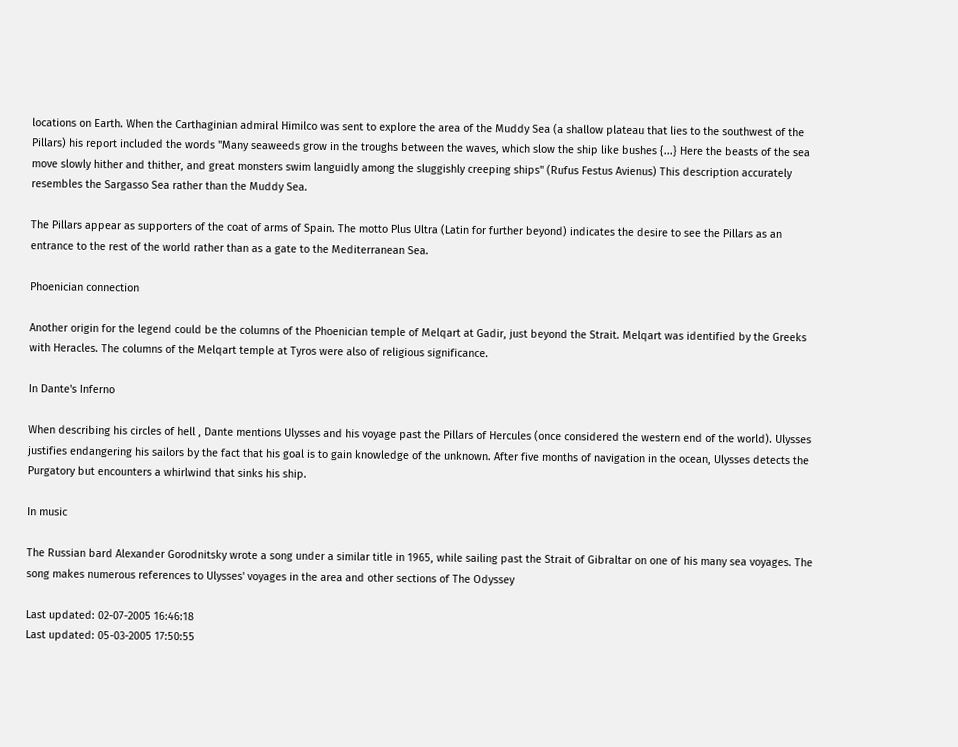locations on Earth. When the Carthaginian admiral Himilco was sent to explore the area of the Muddy Sea (a shallow plateau that lies to the southwest of the Pillars) his report included the words "Many seaweeds grow in the troughs between the waves, which slow the ship like bushes {...} Here the beasts of the sea move slowly hither and thither, and great monsters swim languidly among the sluggishly creeping ships" (Rufus Festus Avienus) This description accurately resembles the Sargasso Sea rather than the Muddy Sea.

The Pillars appear as supporters of the coat of arms of Spain. The motto Plus Ultra (Latin for further beyond) indicates the desire to see the Pillars as an entrance to the rest of the world rather than as a gate to the Mediterranean Sea.

Phoenician connection

Another origin for the legend could be the columns of the Phoenician temple of Melqart at Gadir, just beyond the Strait. Melqart was identified by the Greeks with Heracles. The columns of the Melqart temple at Tyros were also of religious significance.

In Dante's Inferno

When describing his circles of hell , Dante mentions Ulysses and his voyage past the Pillars of Hercules (once considered the western end of the world). Ulysses justifies endangering his sailors by the fact that his goal is to gain knowledge of the unknown. After five months of navigation in the ocean, Ulysses detects the Purgatory but encounters a whirlwind that sinks his ship.

In music

The Russian bard Alexander Gorodnitsky wrote a song under a similar title in 1965, while sailing past the Strait of Gibraltar on one of his many sea voyages. The song makes numerous references to Ulysses' voyages in the area and other sections of The Odyssey

Last updated: 02-07-2005 16:46:18
Last updated: 05-03-2005 17:50:55